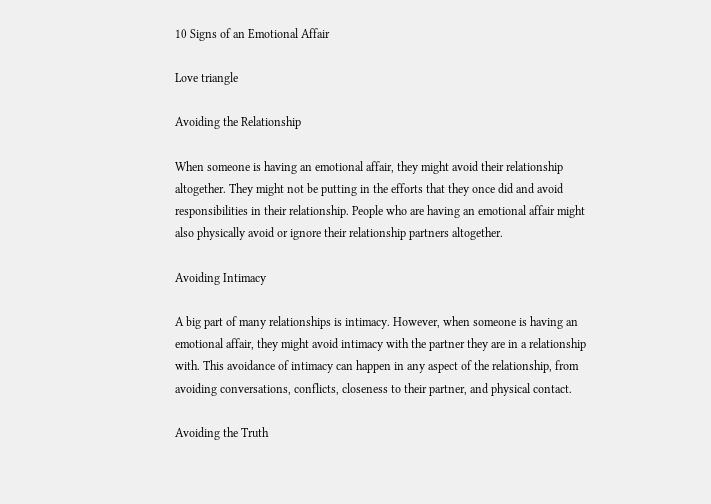10 Signs of an Emotional Affair

Love triangle

Avoiding the Relationship

When someone is having an emotional affair, they might avoid their relationship altogether. They might not be putting in the efforts that they once did and avoid responsibilities in their relationship. People who are having an emotional affair might also physically avoid or ignore their relationship partners altogether.

Avoiding Intimacy

A big part of many relationships is intimacy. However, when someone is having an emotional affair, they might avoid intimacy with the partner they are in a relationship with. This avoidance of intimacy can happen in any aspect of the relationship, from avoiding conversations, conflicts, closeness to their partner, and physical contact.

Avoiding the Truth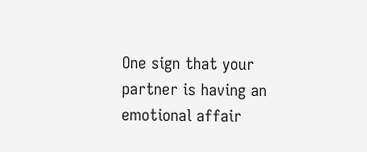One sign that your partner is having an emotional affair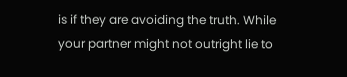is if they are avoiding the truth. While your partner might not outright lie to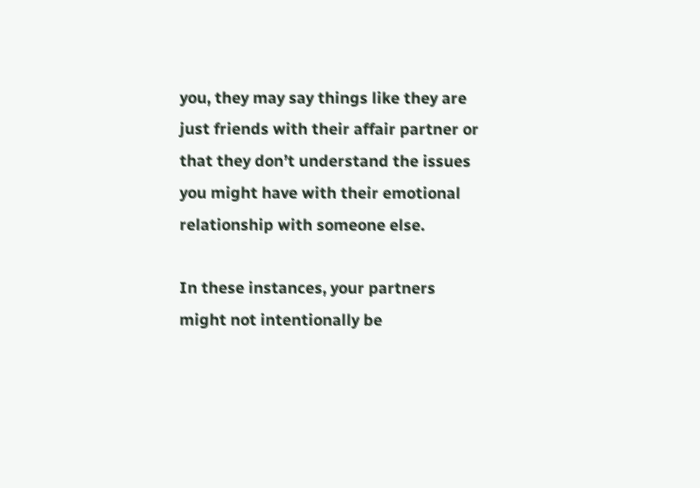you, they may say things like they are just friends with their affair partner or that they don’t understand the issues you might have with their emotional relationship with someone else.

In these instances, your partners might not intentionally be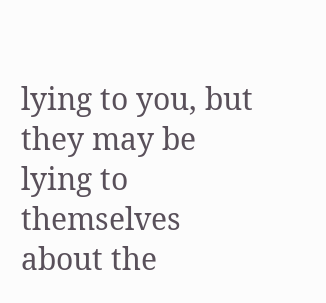lying to you, but they may be lying to themselves about the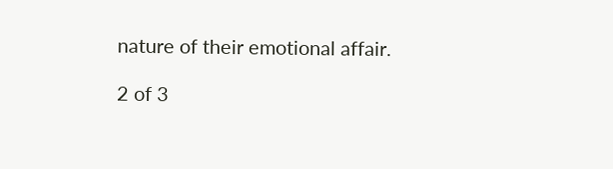nature of their emotional affair.

2 of 3